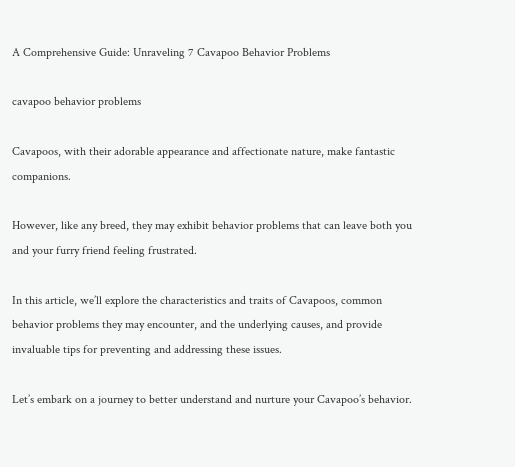A Comprehensive Guide: Unraveling 7 Cavapoo Behavior Problems

cavapoo behavior problems

Cavapoos, with their adorable appearance and affectionate nature, make fantastic companions.

However, like any breed, they may exhibit behavior problems that can leave both you and your furry friend feeling frustrated.

In this article, we’ll explore the characteristics and traits of Cavapoos, common behavior problems they may encounter, and the underlying causes, and provide invaluable tips for preventing and addressing these issues.

Let’s embark on a journey to better understand and nurture your Cavapoo’s behavior.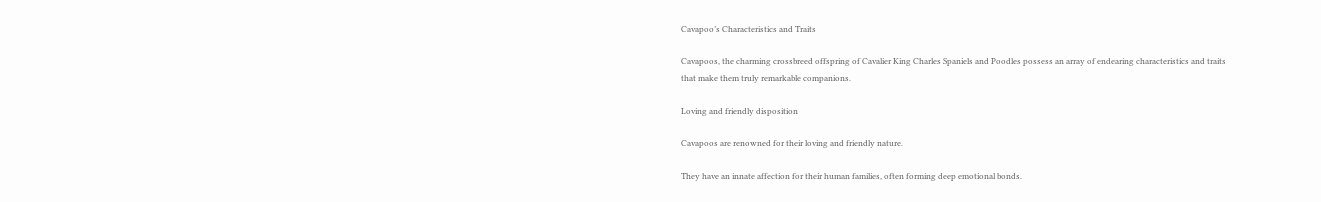Cavapoo’s Characteristics and Traits

Cavapoos, the charming crossbreed offspring of Cavalier King Charles Spaniels and Poodles possess an array of endearing characteristics and traits that make them truly remarkable companions.

Loving and friendly disposition

Cavapoos are renowned for their loving and friendly nature.

They have an innate affection for their human families, often forming deep emotional bonds.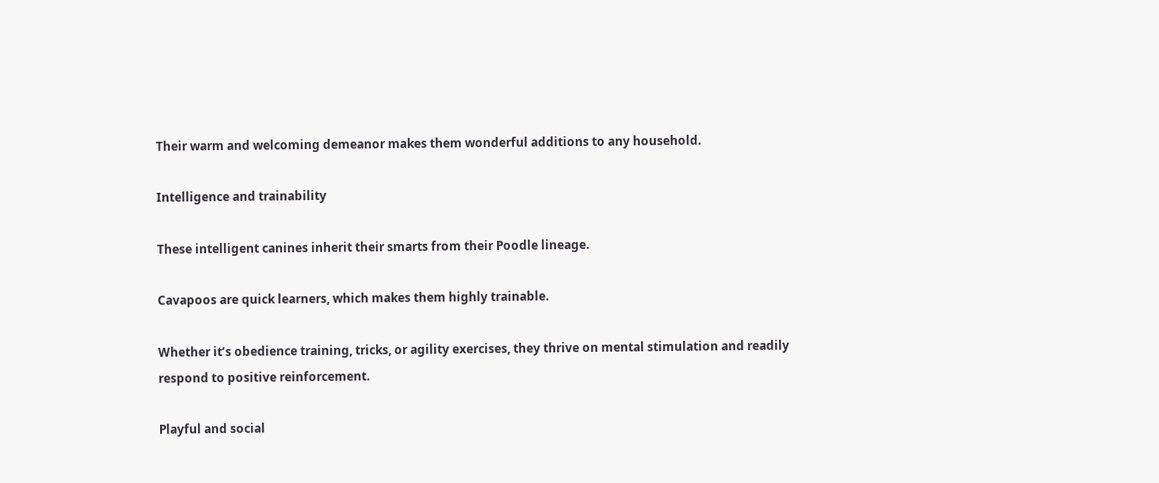Their warm and welcoming demeanor makes them wonderful additions to any household.

Intelligence and trainability

These intelligent canines inherit their smarts from their Poodle lineage.

Cavapoos are quick learners, which makes them highly trainable.

Whether it’s obedience training, tricks, or agility exercises, they thrive on mental stimulation and readily respond to positive reinforcement.

Playful and social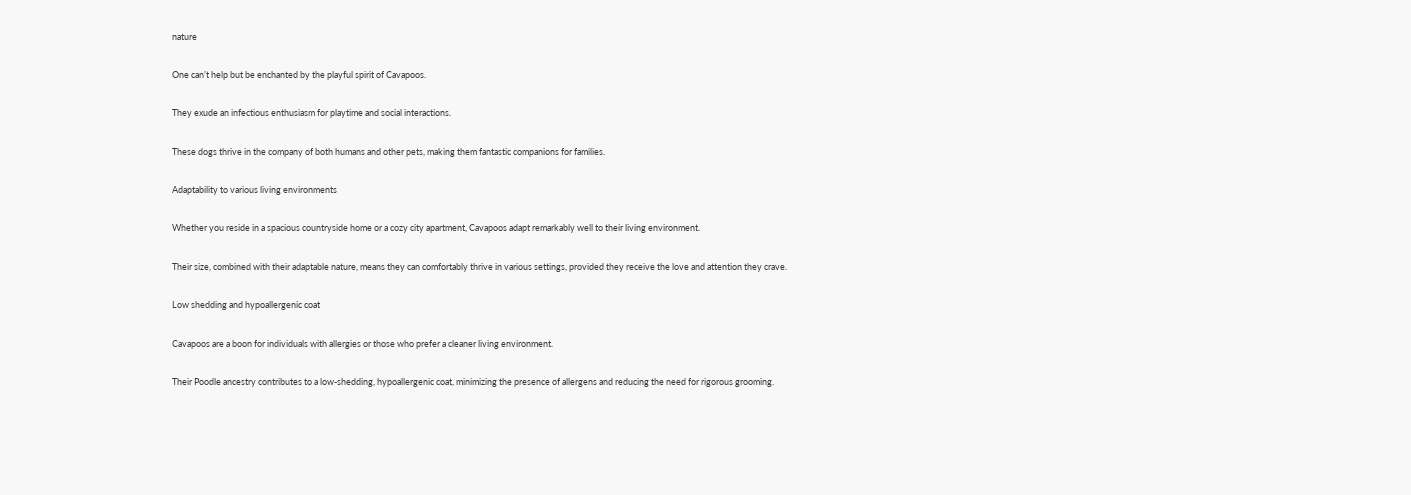nature

One can’t help but be enchanted by the playful spirit of Cavapoos.

They exude an infectious enthusiasm for playtime and social interactions.

These dogs thrive in the company of both humans and other pets, making them fantastic companions for families.

Adaptability to various living environments

Whether you reside in a spacious countryside home or a cozy city apartment, Cavapoos adapt remarkably well to their living environment.

Their size, combined with their adaptable nature, means they can comfortably thrive in various settings, provided they receive the love and attention they crave.

Low shedding and hypoallergenic coat

Cavapoos are a boon for individuals with allergies or those who prefer a cleaner living environment.

Their Poodle ancestry contributes to a low-shedding, hypoallergenic coat, minimizing the presence of allergens and reducing the need for rigorous grooming.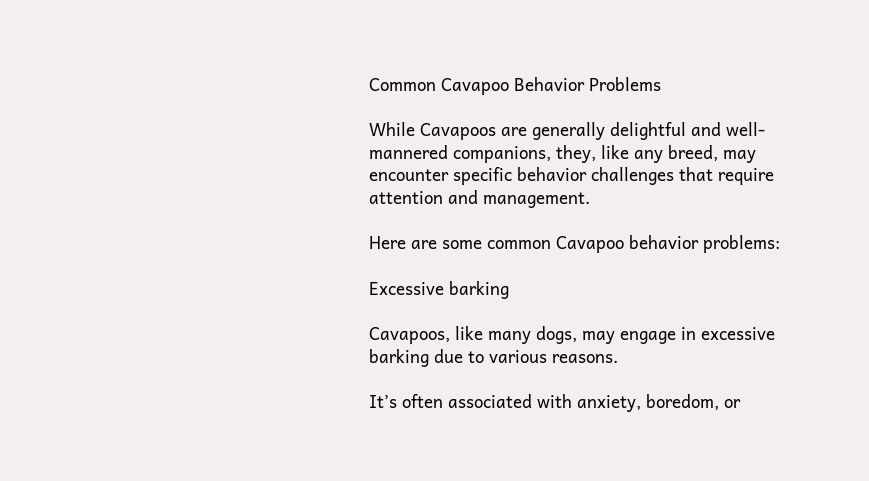Common Cavapoo Behavior Problems

While Cavapoos are generally delightful and well-mannered companions, they, like any breed, may encounter specific behavior challenges that require attention and management.

Here are some common Cavapoo behavior problems:

Excessive barking

Cavapoos, like many dogs, may engage in excessive barking due to various reasons.

It’s often associated with anxiety, boredom, or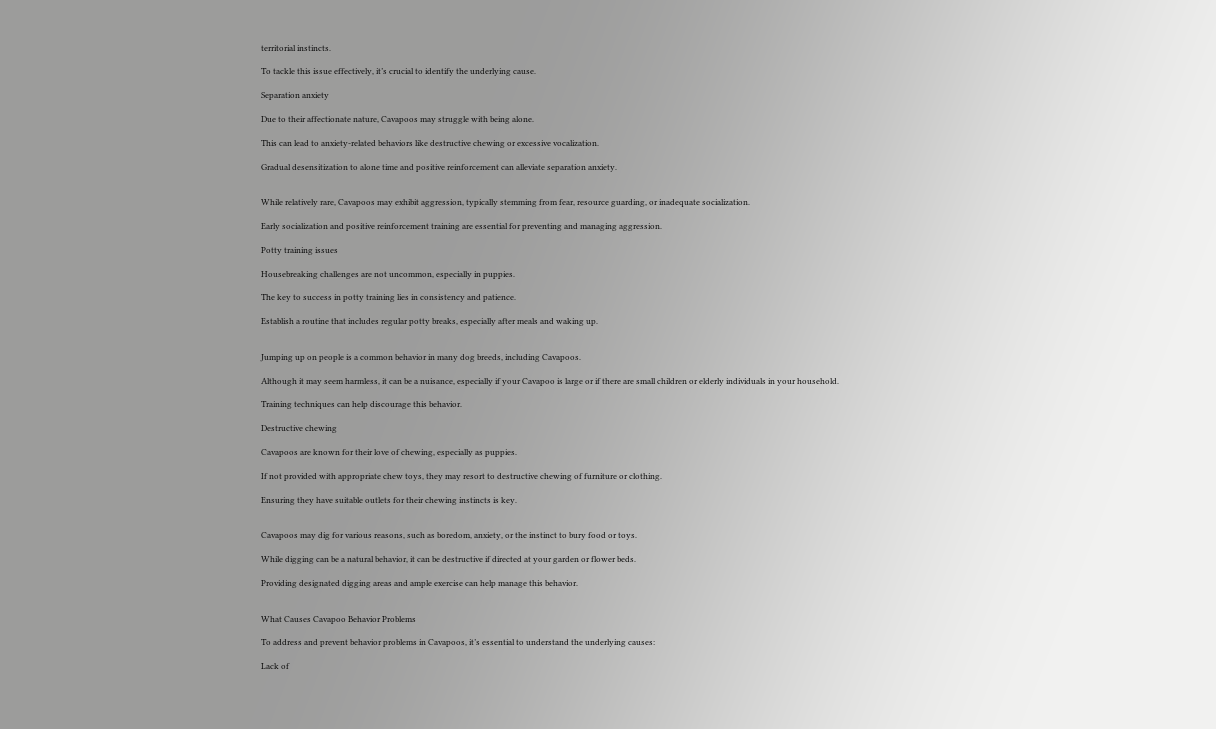territorial instincts.

To tackle this issue effectively, it’s crucial to identify the underlying cause.

Separation anxiety

Due to their affectionate nature, Cavapoos may struggle with being alone.

This can lead to anxiety-related behaviors like destructive chewing or excessive vocalization.

Gradual desensitization to alone time and positive reinforcement can alleviate separation anxiety.


While relatively rare, Cavapoos may exhibit aggression, typically stemming from fear, resource guarding, or inadequate socialization.

Early socialization and positive reinforcement training are essential for preventing and managing aggression.

Potty training issues

Housebreaking challenges are not uncommon, especially in puppies.

The key to success in potty training lies in consistency and patience.

Establish a routine that includes regular potty breaks, especially after meals and waking up.


Jumping up on people is a common behavior in many dog breeds, including Cavapoos.

Although it may seem harmless, it can be a nuisance, especially if your Cavapoo is large or if there are small children or elderly individuals in your household.

Training techniques can help discourage this behavior.

Destructive chewing

Cavapoos are known for their love of chewing, especially as puppies.

If not provided with appropriate chew toys, they may resort to destructive chewing of furniture or clothing.

Ensuring they have suitable outlets for their chewing instincts is key.


Cavapoos may dig for various reasons, such as boredom, anxiety, or the instinct to bury food or toys.

While digging can be a natural behavior, it can be destructive if directed at your garden or flower beds.

Providing designated digging areas and ample exercise can help manage this behavior.


What Causes Cavapoo Behavior Problems

To address and prevent behavior problems in Cavapoos, it’s essential to understand the underlying causes:

Lack of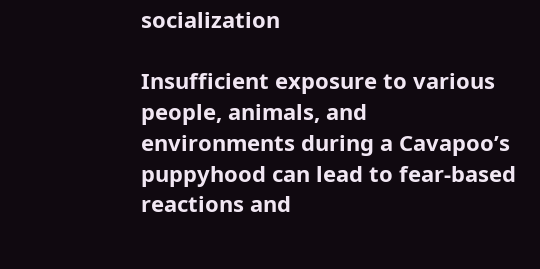socialization

Insufficient exposure to various people, animals, and environments during a Cavapoo’s puppyhood can lead to fear-based reactions and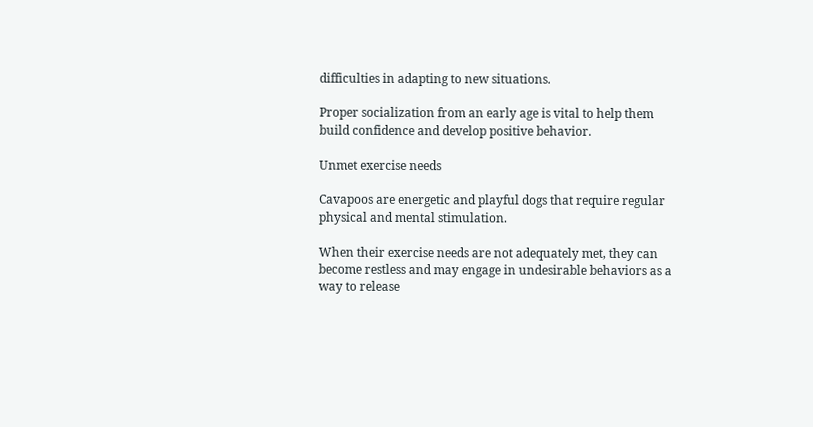difficulties in adapting to new situations.

Proper socialization from an early age is vital to help them build confidence and develop positive behavior.

Unmet exercise needs

Cavapoos are energetic and playful dogs that require regular physical and mental stimulation.

When their exercise needs are not adequately met, they can become restless and may engage in undesirable behaviors as a way to release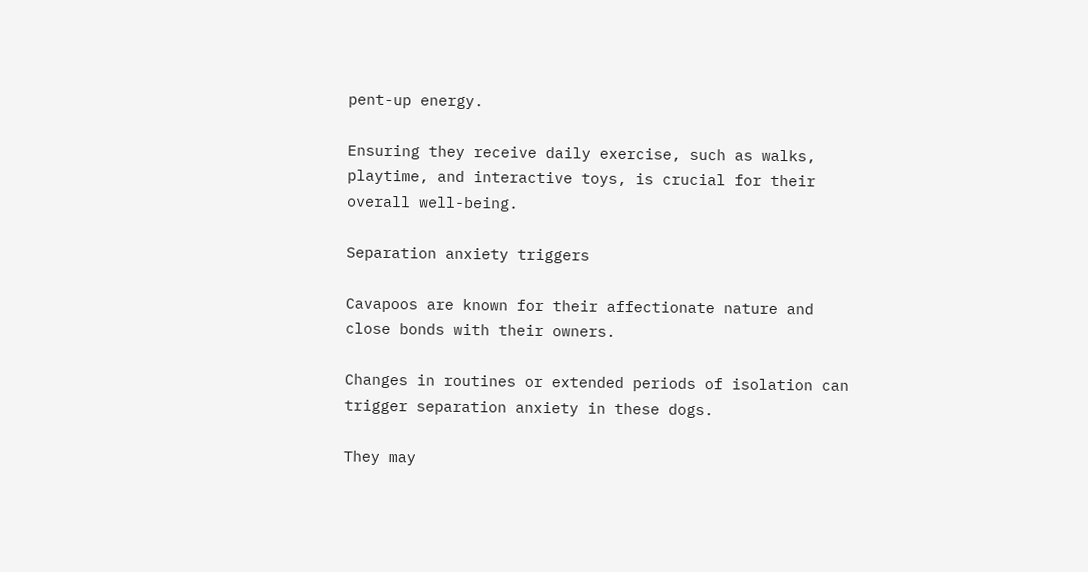pent-up energy.

Ensuring they receive daily exercise, such as walks, playtime, and interactive toys, is crucial for their overall well-being.

Separation anxiety triggers

Cavapoos are known for their affectionate nature and close bonds with their owners.

Changes in routines or extended periods of isolation can trigger separation anxiety in these dogs.

They may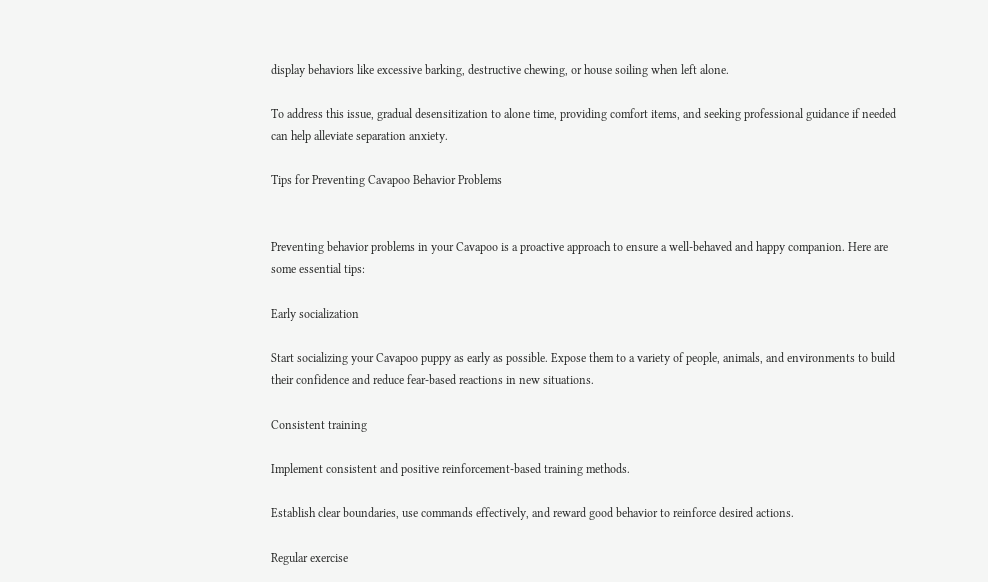display behaviors like excessive barking, destructive chewing, or house soiling when left alone.

To address this issue, gradual desensitization to alone time, providing comfort items, and seeking professional guidance if needed can help alleviate separation anxiety.

Tips for Preventing Cavapoo Behavior Problems


Preventing behavior problems in your Cavapoo is a proactive approach to ensure a well-behaved and happy companion. Here are some essential tips:

Early socialization

Start socializing your Cavapoo puppy as early as possible. Expose them to a variety of people, animals, and environments to build their confidence and reduce fear-based reactions in new situations.

Consistent training

Implement consistent and positive reinforcement-based training methods.

Establish clear boundaries, use commands effectively, and reward good behavior to reinforce desired actions.

Regular exercise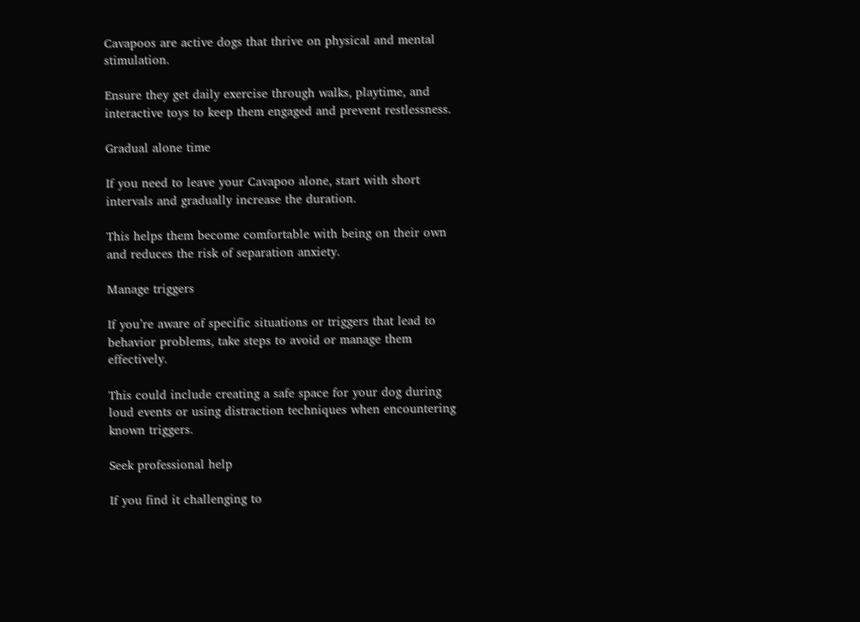Cavapoos are active dogs that thrive on physical and mental stimulation.

Ensure they get daily exercise through walks, playtime, and interactive toys to keep them engaged and prevent restlessness.

Gradual alone time

If you need to leave your Cavapoo alone, start with short intervals and gradually increase the duration.

This helps them become comfortable with being on their own and reduces the risk of separation anxiety.

Manage triggers

If you’re aware of specific situations or triggers that lead to behavior problems, take steps to avoid or manage them effectively.

This could include creating a safe space for your dog during loud events or using distraction techniques when encountering known triggers.

Seek professional help

If you find it challenging to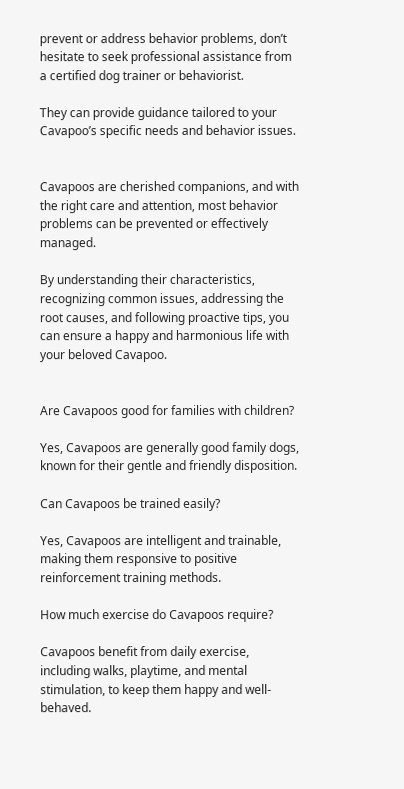prevent or address behavior problems, don’t hesitate to seek professional assistance from a certified dog trainer or behaviorist.

They can provide guidance tailored to your Cavapoo’s specific needs and behavior issues.


Cavapoos are cherished companions, and with the right care and attention, most behavior problems can be prevented or effectively managed.

By understanding their characteristics, recognizing common issues, addressing the root causes, and following proactive tips, you can ensure a happy and harmonious life with your beloved Cavapoo.


Are Cavapoos good for families with children?

Yes, Cavapoos are generally good family dogs, known for their gentle and friendly disposition.

Can Cavapoos be trained easily?

Yes, Cavapoos are intelligent and trainable, making them responsive to positive reinforcement training methods.

How much exercise do Cavapoos require?

Cavapoos benefit from daily exercise, including walks, playtime, and mental stimulation, to keep them happy and well-behaved.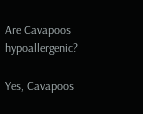Are Cavapoos hypoallergenic?

Yes, Cavapoos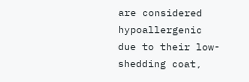are considered hypoallergenic due to their low-shedding coat,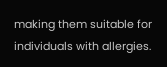making them suitable for individuals with allergies.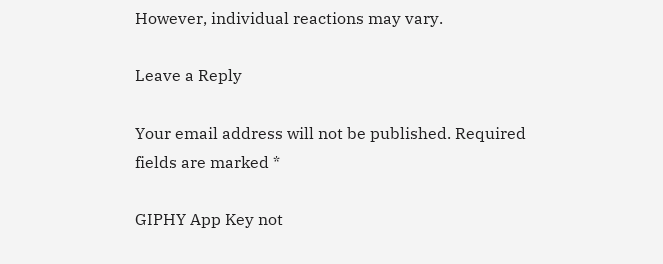However, individual reactions may vary.

Leave a Reply

Your email address will not be published. Required fields are marked *

GIPHY App Key not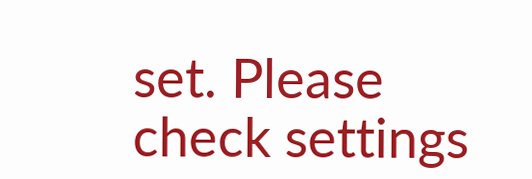set. Please check settings